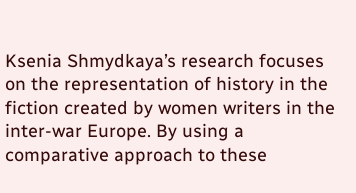Ksenia Shmydkaya’s research focuses on the representation of history in the fiction created by women writers in the inter-war Europe. By using a comparative approach to these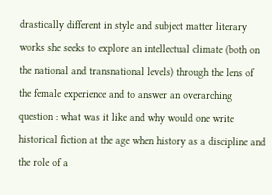drastically different in style and subject matter literary works she seeks to explore an intellectual climate (both on the national and transnational levels) through the lens of the female experience and to answer an overarching question : what was it like and why would one write historical fiction at the age when history as a discipline and the role of a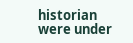historian were under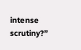intense scrutiny?”